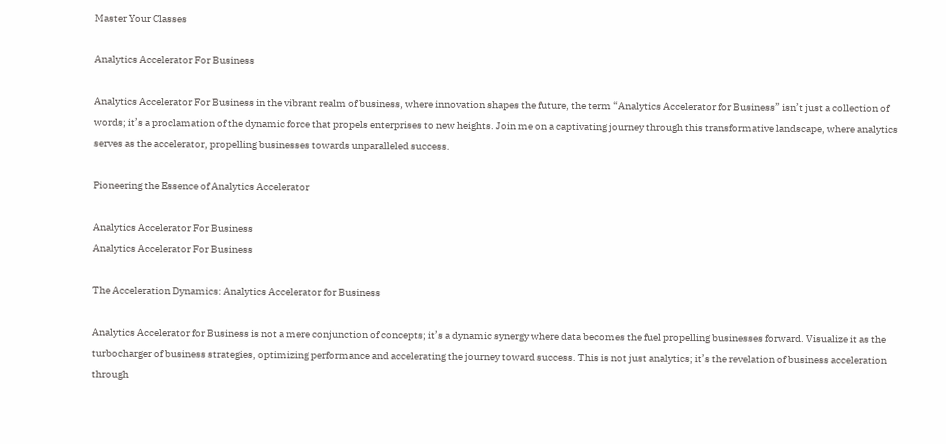Master Your Classes

Analytics Accelerator For Business

Analytics Accelerator For Business in the vibrant realm of business, where innovation shapes the future, the term “Analytics Accelerator for Business” isn’t just a collection of words; it’s a proclamation of the dynamic force that propels enterprises to new heights. Join me on a captivating journey through this transformative landscape, where analytics serves as the accelerator, propelling businesses towards unparalleled success.

Pioneering the Essence of Analytics Accelerator

Analytics Accelerator For Business
Analytics Accelerator For Business

The Acceleration Dynamics: Analytics Accelerator for Business

Analytics Accelerator for Business is not a mere conjunction of concepts; it’s a dynamic synergy where data becomes the fuel propelling businesses forward. Visualize it as the turbocharger of business strategies, optimizing performance and accelerating the journey toward success. This is not just analytics; it’s the revelation of business acceleration through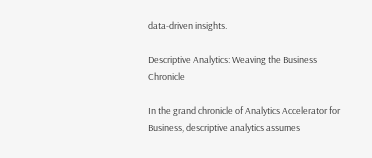data-driven insights.

Descriptive Analytics: Weaving the Business Chronicle

In the grand chronicle of Analytics Accelerator for Business, descriptive analytics assumes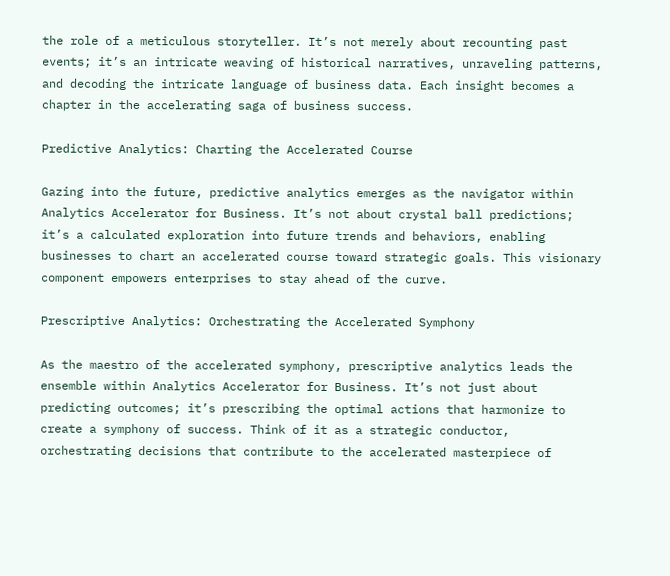the role of a meticulous storyteller. It’s not merely about recounting past events; it’s an intricate weaving of historical narratives, unraveling patterns, and decoding the intricate language of business data. Each insight becomes a chapter in the accelerating saga of business success.

Predictive Analytics: Charting the Accelerated Course

Gazing into the future, predictive analytics emerges as the navigator within Analytics Accelerator for Business. It’s not about crystal ball predictions; it’s a calculated exploration into future trends and behaviors, enabling businesses to chart an accelerated course toward strategic goals. This visionary component empowers enterprises to stay ahead of the curve.

Prescriptive Analytics: Orchestrating the Accelerated Symphony

As the maestro of the accelerated symphony, prescriptive analytics leads the ensemble within Analytics Accelerator for Business. It’s not just about predicting outcomes; it’s prescribing the optimal actions that harmonize to create a symphony of success. Think of it as a strategic conductor, orchestrating decisions that contribute to the accelerated masterpiece of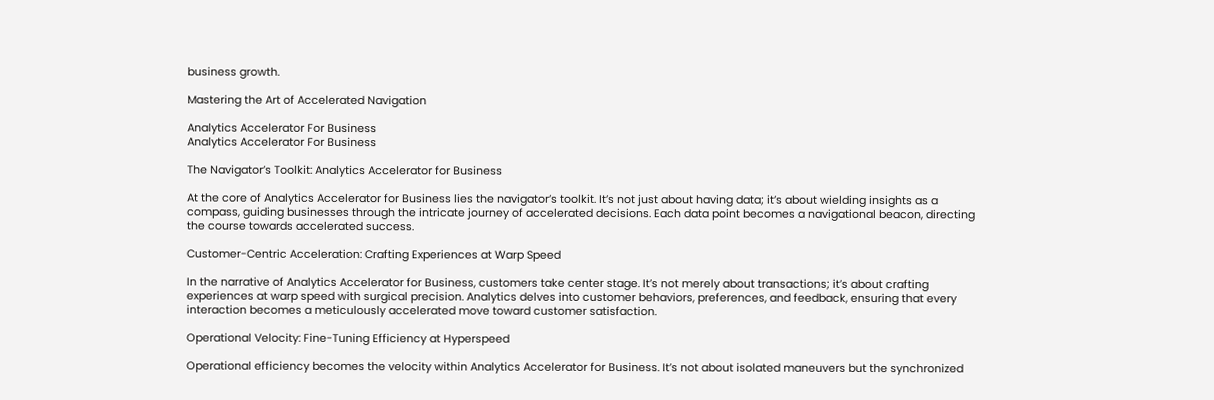business growth.

Mastering the Art of Accelerated Navigation

Analytics Accelerator For Business
Analytics Accelerator For Business

The Navigator’s Toolkit: Analytics Accelerator for Business

At the core of Analytics Accelerator for Business lies the navigator’s toolkit. It’s not just about having data; it’s about wielding insights as a compass, guiding businesses through the intricate journey of accelerated decisions. Each data point becomes a navigational beacon, directing the course towards accelerated success.

Customer-Centric Acceleration: Crafting Experiences at Warp Speed

In the narrative of Analytics Accelerator for Business, customers take center stage. It’s not merely about transactions; it’s about crafting experiences at warp speed with surgical precision. Analytics delves into customer behaviors, preferences, and feedback, ensuring that every interaction becomes a meticulously accelerated move toward customer satisfaction.

Operational Velocity: Fine-Tuning Efficiency at Hyperspeed

Operational efficiency becomes the velocity within Analytics Accelerator for Business. It’s not about isolated maneuvers but the synchronized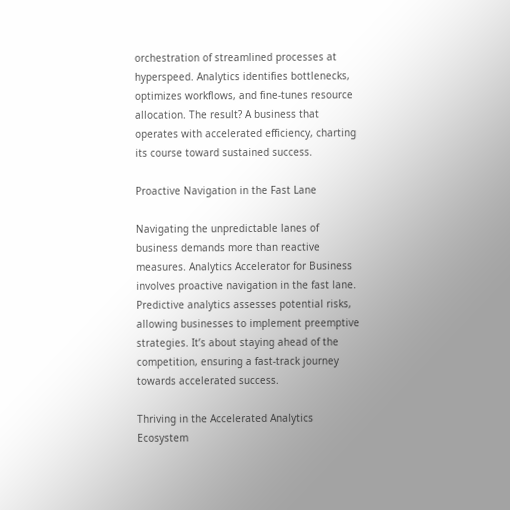orchestration of streamlined processes at hyperspeed. Analytics identifies bottlenecks, optimizes workflows, and fine-tunes resource allocation. The result? A business that operates with accelerated efficiency, charting its course toward sustained success.

Proactive Navigation in the Fast Lane

Navigating the unpredictable lanes of business demands more than reactive measures. Analytics Accelerator for Business involves proactive navigation in the fast lane. Predictive analytics assesses potential risks, allowing businesses to implement preemptive strategies. It’s about staying ahead of the competition, ensuring a fast-track journey towards accelerated success.

Thriving in the Accelerated Analytics Ecosystem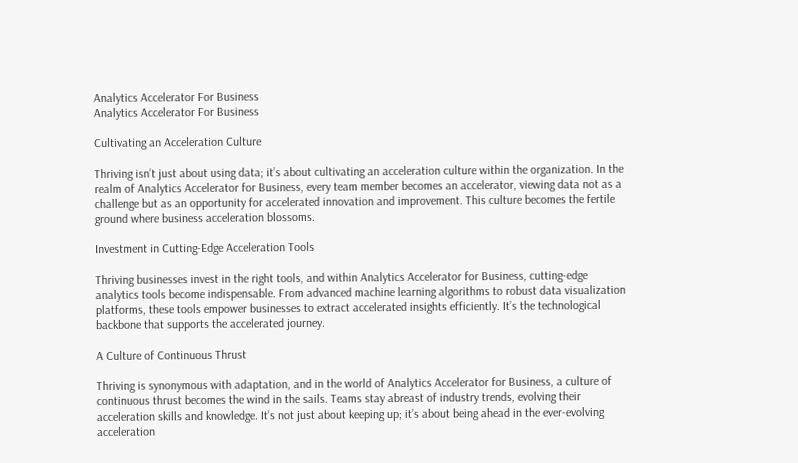Analytics Accelerator For Business
Analytics Accelerator For Business

Cultivating an Acceleration Culture

Thriving isn’t just about using data; it’s about cultivating an acceleration culture within the organization. In the realm of Analytics Accelerator for Business, every team member becomes an accelerator, viewing data not as a challenge but as an opportunity for accelerated innovation and improvement. This culture becomes the fertile ground where business acceleration blossoms.

Investment in Cutting-Edge Acceleration Tools

Thriving businesses invest in the right tools, and within Analytics Accelerator for Business, cutting-edge analytics tools become indispensable. From advanced machine learning algorithms to robust data visualization platforms, these tools empower businesses to extract accelerated insights efficiently. It’s the technological backbone that supports the accelerated journey.

A Culture of Continuous Thrust

Thriving is synonymous with adaptation, and in the world of Analytics Accelerator for Business, a culture of continuous thrust becomes the wind in the sails. Teams stay abreast of industry trends, evolving their acceleration skills and knowledge. It’s not just about keeping up; it’s about being ahead in the ever-evolving acceleration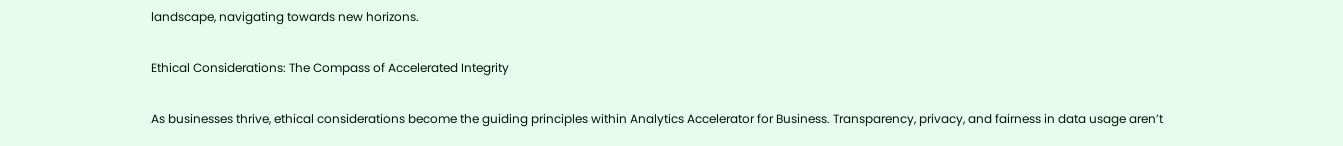landscape, navigating towards new horizons.

Ethical Considerations: The Compass of Accelerated Integrity

As businesses thrive, ethical considerations become the guiding principles within Analytics Accelerator for Business. Transparency, privacy, and fairness in data usage aren’t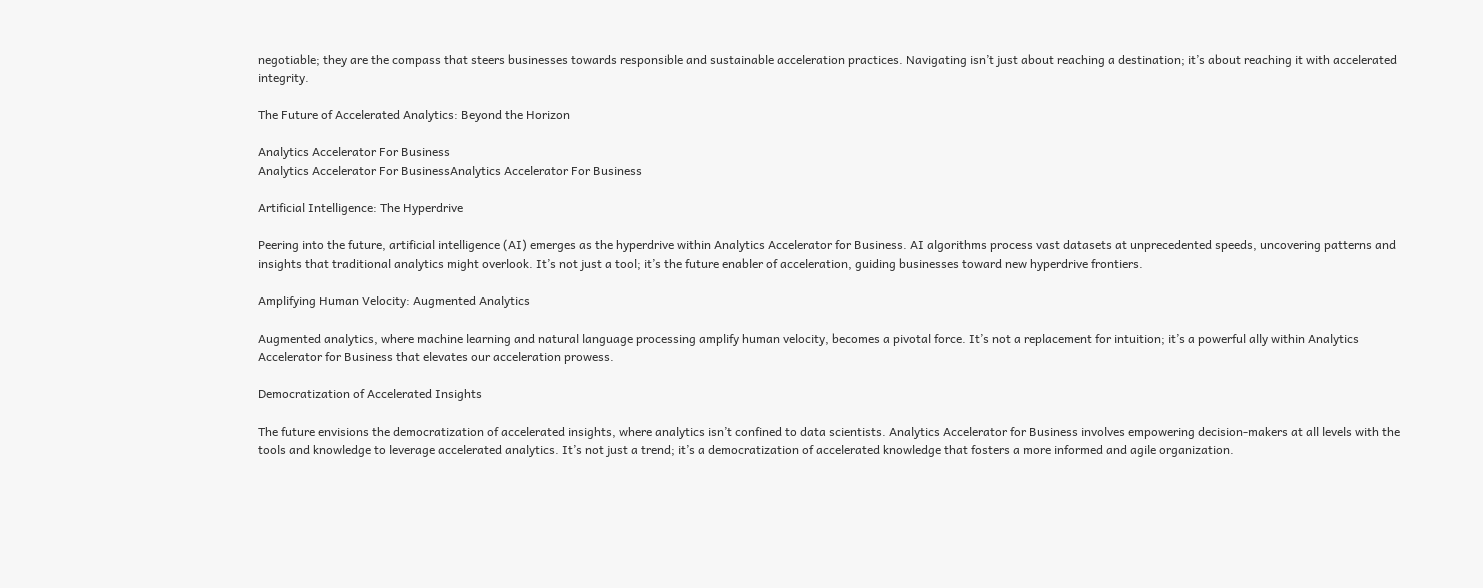negotiable; they are the compass that steers businesses towards responsible and sustainable acceleration practices. Navigating isn’t just about reaching a destination; it’s about reaching it with accelerated integrity.

The Future of Accelerated Analytics: Beyond the Horizon

Analytics Accelerator For Business
Analytics Accelerator For BusinessAnalytics Accelerator For Business

Artificial Intelligence: The Hyperdrive

Peering into the future, artificial intelligence (AI) emerges as the hyperdrive within Analytics Accelerator for Business. AI algorithms process vast datasets at unprecedented speeds, uncovering patterns and insights that traditional analytics might overlook. It’s not just a tool; it’s the future enabler of acceleration, guiding businesses toward new hyperdrive frontiers.

Amplifying Human Velocity: Augmented Analytics

Augmented analytics, where machine learning and natural language processing amplify human velocity, becomes a pivotal force. It’s not a replacement for intuition; it’s a powerful ally within Analytics Accelerator for Business that elevates our acceleration prowess.

Democratization of Accelerated Insights

The future envisions the democratization of accelerated insights, where analytics isn’t confined to data scientists. Analytics Accelerator for Business involves empowering decision-makers at all levels with the tools and knowledge to leverage accelerated analytics. It’s not just a trend; it’s a democratization of accelerated knowledge that fosters a more informed and agile organization.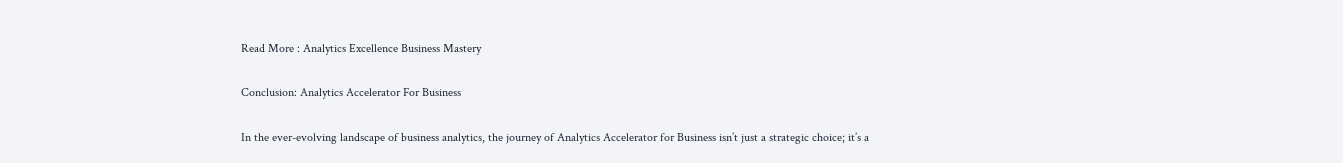Read More : Analytics Excellence Business Mastery

Conclusion: Analytics Accelerator For Business

In the ever-evolving landscape of business analytics, the journey of Analytics Accelerator for Business isn’t just a strategic choice; it’s a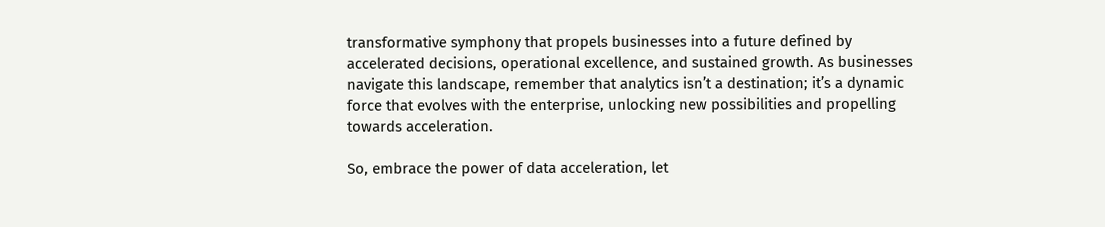transformative symphony that propels businesses into a future defined by accelerated decisions, operational excellence, and sustained growth. As businesses navigate this landscape, remember that analytics isn’t a destination; it’s a dynamic force that evolves with the enterprise, unlocking new possibilities and propelling towards acceleration.

So, embrace the power of data acceleration, let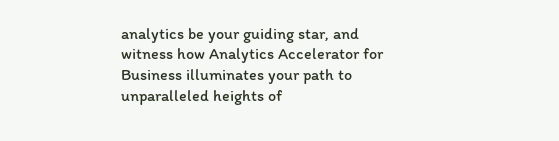analytics be your guiding star, and witness how Analytics Accelerator for Business illuminates your path to unparalleled heights of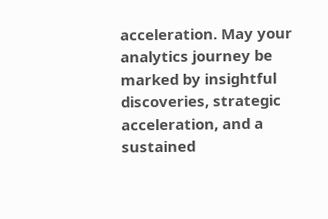acceleration. May your analytics journey be marked by insightful discoveries, strategic acceleration, and a sustained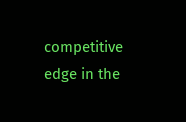competitive edge in the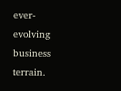ever-evolving business terrain.